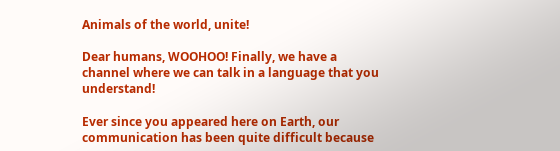Animals of the world, unite!

Dear humans, WOOHOO! Finally, we have a channel where we can talk in a language that you understand!

Ever since you appeared here on Earth, our communication has been quite difficult because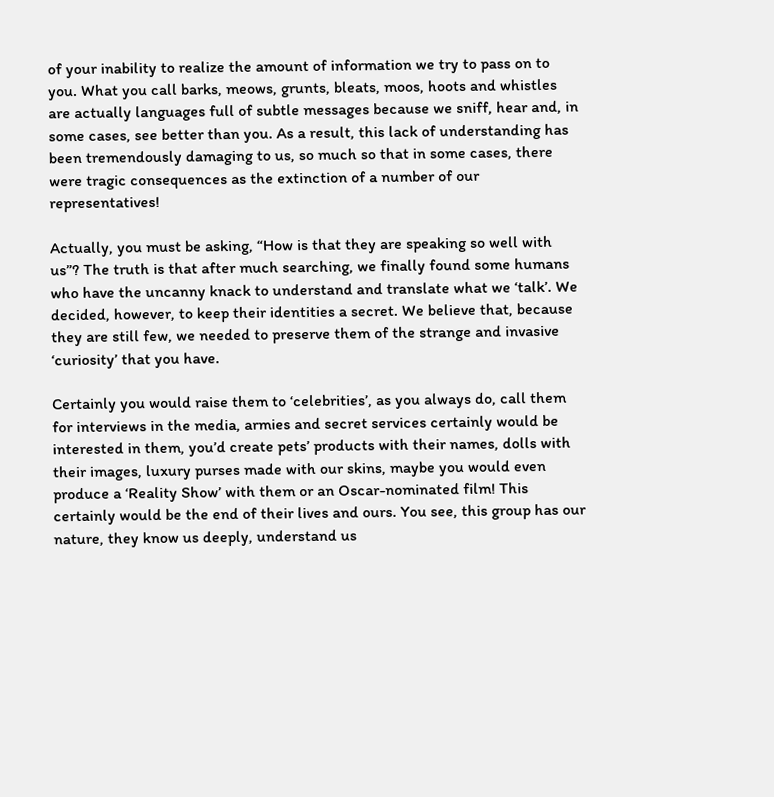of your inability to realize the amount of information we try to pass on to you. What you call barks, meows, grunts, bleats, moos, hoots and whistles are actually languages full of subtle messages because we sniff, hear and, in some cases, see better than you. As a result, this lack of understanding has been tremendously damaging to us, so much so that in some cases, there were tragic consequences as the extinction of a number of our representatives!

Actually, you must be asking, “How is that they are speaking so well with us”? The truth is that after much searching, we finally found some humans who have the uncanny knack to understand and translate what we ‘talk’. We decided, however, to keep their identities a secret. We believe that, because they are still few, we needed to preserve them of the strange and invasive ‘curiosity’ that you have.

Certainly you would raise them to ‘celebrities’, as you always do, call them for interviews in the media, armies and secret services certainly would be interested in them, you’d create pets’ products with their names, dolls with their images, luxury purses made with our skins, maybe you would even produce a ‘Reality Show’ with them or an Oscar-nominated film! This certainly would be the end of their lives and ours. You see, this group has our nature, they know us deeply, understand us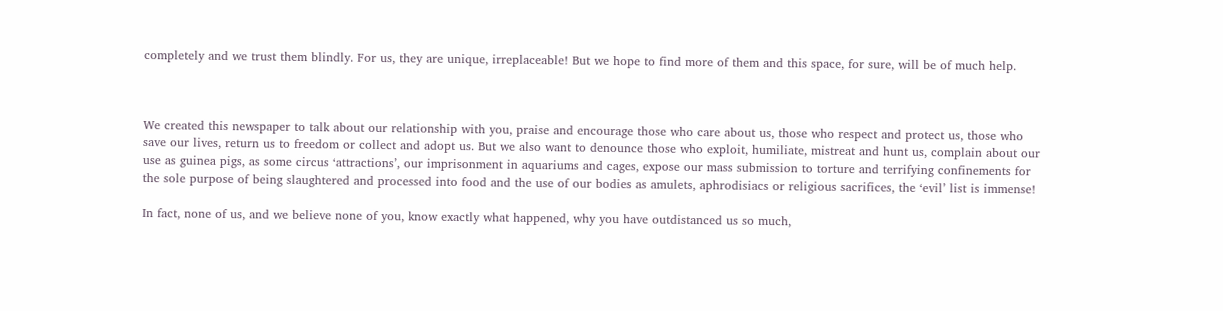completely and we trust them blindly. For us, they are unique, irreplaceable! But we hope to find more of them and this space, for sure, will be of much help.



We created this newspaper to talk about our relationship with you, praise and encourage those who care about us, those who respect and protect us, those who save our lives, return us to freedom or collect and adopt us. But we also want to denounce those who exploit, humiliate, mistreat and hunt us, complain about our use as guinea pigs, as some circus ‘attractions’, our imprisonment in aquariums and cages, expose our mass submission to torture and terrifying confinements for the sole purpose of being slaughtered and processed into food and the use of our bodies as amulets, aphrodisiacs or religious sacrifices, the ‘evil’ list is immense!

In fact, none of us, and we believe none of you, know exactly what happened, why you have outdistanced us so much,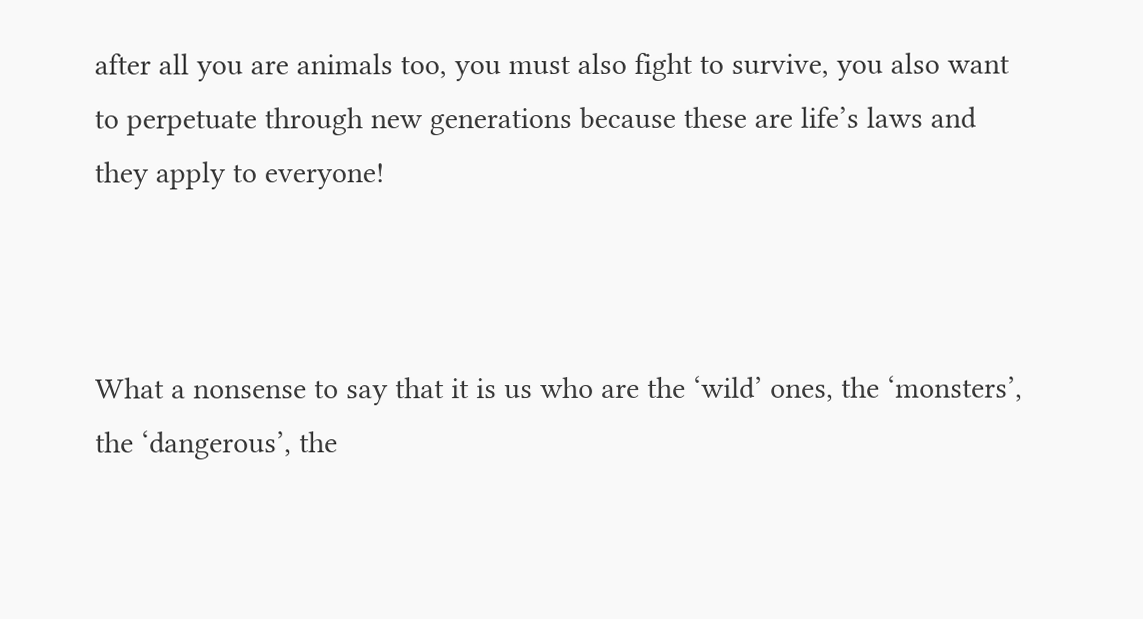after all you are animals too, you must also fight to survive, you also want to perpetuate through new generations because these are life’s laws and they apply to everyone!



What a nonsense to say that it is us who are the ‘wild’ ones, the ‘monsters’, the ‘dangerous’, the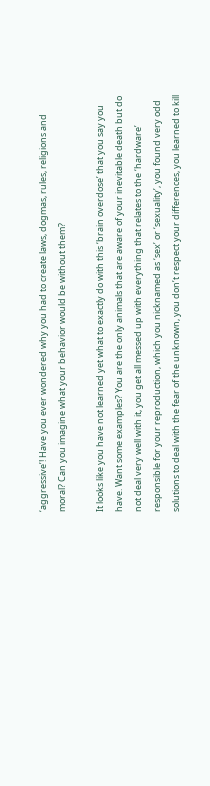‘aggressive’! Have you ever wondered why you had to create laws, dogmas, rules, religions and moral? Can you imagine what your behavior would be without them?

It looks like you have not learned yet what to exactly do with this ‘brain overdose’ that you say you have. Want some examples? You are the only animals that are aware of your inevitable death but do not deal very well with it, you get all messed up with everything that relates to the ‘hardware’ responsible for your reproduction, which you nicknamed as ‘sex’ or ‘sexuality’, you found very odd solutions to deal with the fear of the unknown, you don’t respect your differences, you learned to kill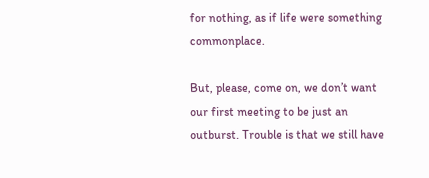for nothing, as if life were something commonplace.

But, please, come on, we don’t want our first meeting to be just an outburst. Trouble is that we still have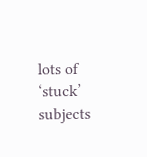lots of ‘stuck’ subjects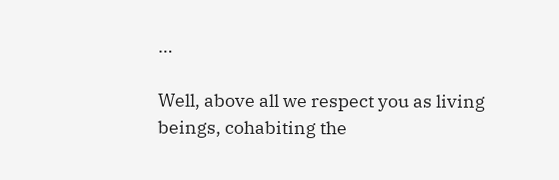…

Well, above all we respect you as living beings, cohabiting the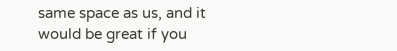same space as us, and it would be great if you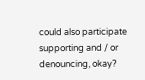could also participate supporting and / or denouncing, okay?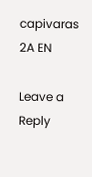capivaras 2A EN

Leave a Reply